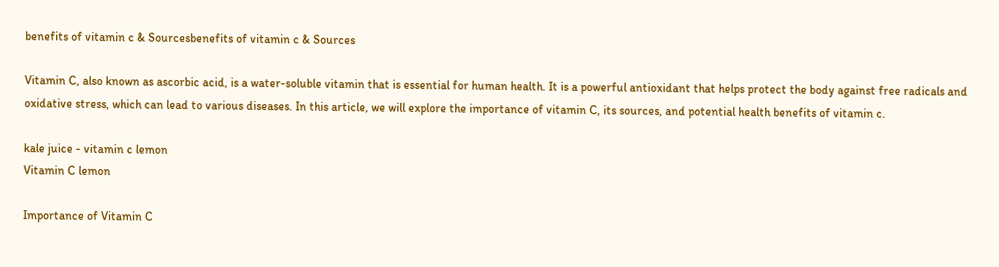benefits of vitamin c & Sourcesbenefits of vitamin c & Sources

Vitamin C, also known as ascorbic acid, is a water-soluble vitamin that is essential for human health. It is a powerful antioxidant that helps protect the body against free radicals and oxidative stress, which can lead to various diseases. In this article, we will explore the importance of vitamin C, its sources, and potential health benefits of vitamin c.

kale juice - vitamin c lemon
Vitamin C lemon

Importance of Vitamin C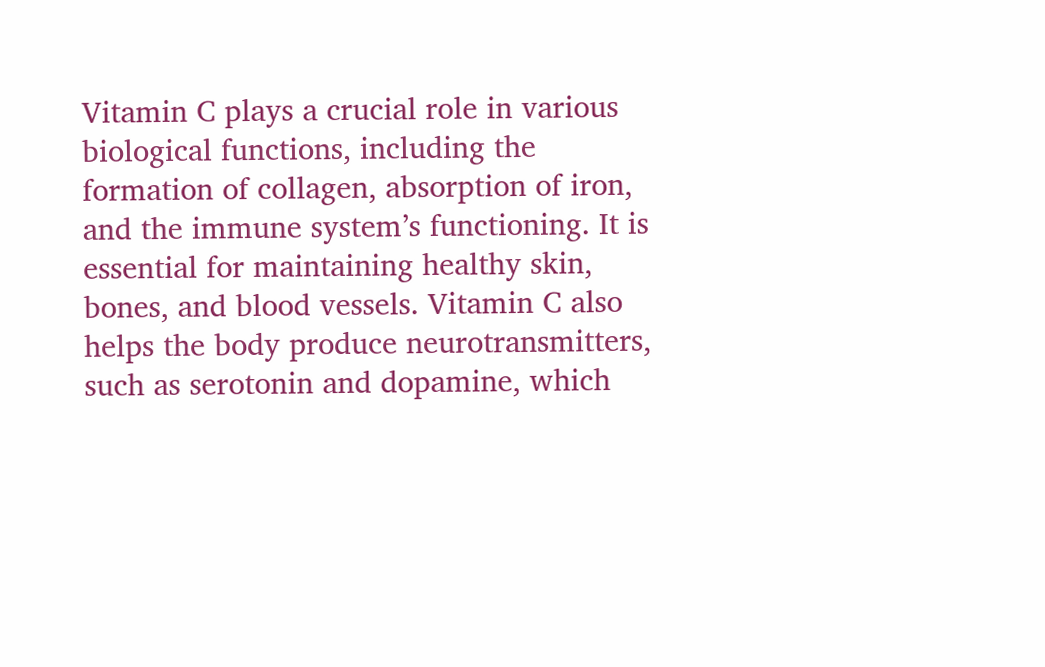Vitamin C plays a crucial role in various biological functions, including the formation of collagen, absorption of iron, and the immune system’s functioning. It is essential for maintaining healthy skin, bones, and blood vessels. Vitamin C also helps the body produce neurotransmitters, such as serotonin and dopamine, which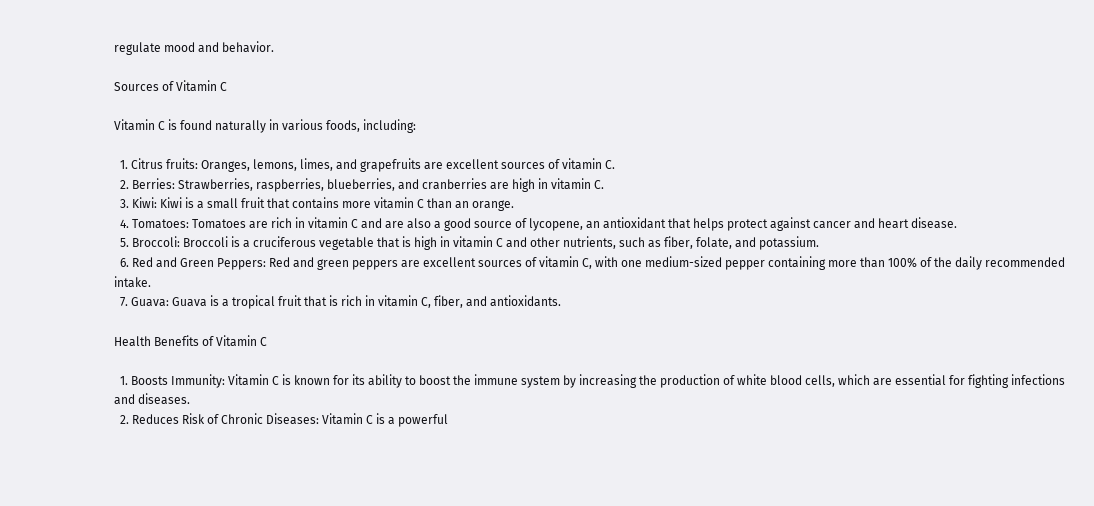regulate mood and behavior.

Sources of Vitamin C

Vitamin C is found naturally in various foods, including:

  1. Citrus fruits: Oranges, lemons, limes, and grapefruits are excellent sources of vitamin C.
  2. Berries: Strawberries, raspberries, blueberries, and cranberries are high in vitamin C.
  3. Kiwi: Kiwi is a small fruit that contains more vitamin C than an orange.
  4. Tomatoes: Tomatoes are rich in vitamin C and are also a good source of lycopene, an antioxidant that helps protect against cancer and heart disease.
  5. Broccoli: Broccoli is a cruciferous vegetable that is high in vitamin C and other nutrients, such as fiber, folate, and potassium.
  6. Red and Green Peppers: Red and green peppers are excellent sources of vitamin C, with one medium-sized pepper containing more than 100% of the daily recommended intake.
  7. Guava: Guava is a tropical fruit that is rich in vitamin C, fiber, and antioxidants.

Health Benefits of Vitamin C

  1. Boosts Immunity: Vitamin C is known for its ability to boost the immune system by increasing the production of white blood cells, which are essential for fighting infections and diseases.
  2. Reduces Risk of Chronic Diseases: Vitamin C is a powerful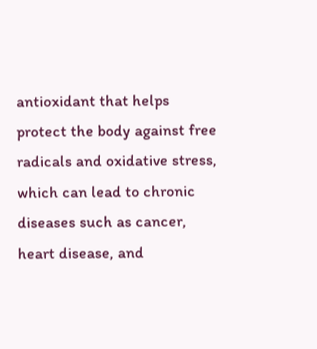antioxidant that helps protect the body against free radicals and oxidative stress, which can lead to chronic diseases such as cancer, heart disease, and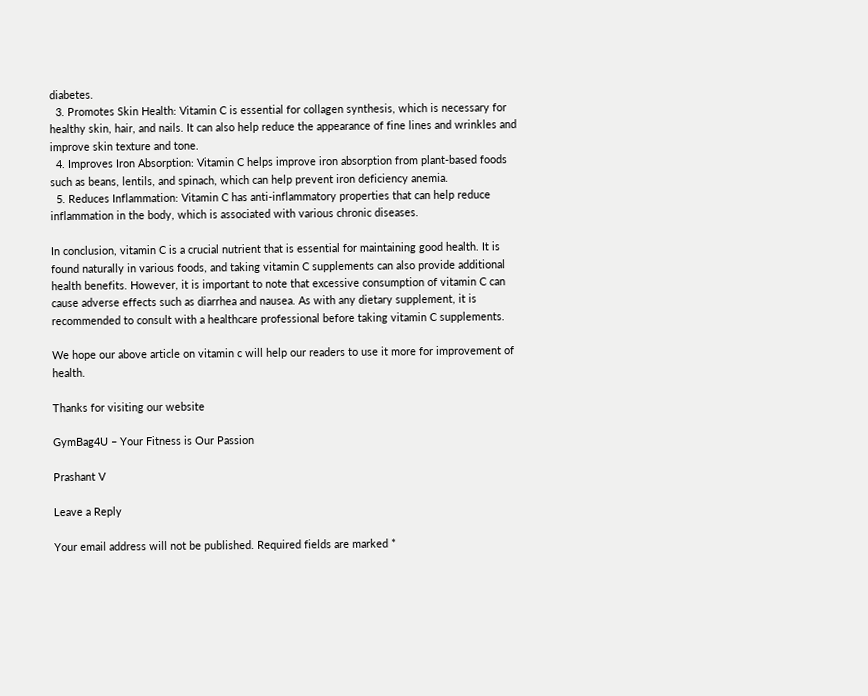diabetes.
  3. Promotes Skin Health: Vitamin C is essential for collagen synthesis, which is necessary for healthy skin, hair, and nails. It can also help reduce the appearance of fine lines and wrinkles and improve skin texture and tone.
  4. Improves Iron Absorption: Vitamin C helps improve iron absorption from plant-based foods such as beans, lentils, and spinach, which can help prevent iron deficiency anemia.
  5. Reduces Inflammation: Vitamin C has anti-inflammatory properties that can help reduce inflammation in the body, which is associated with various chronic diseases.

In conclusion, vitamin C is a crucial nutrient that is essential for maintaining good health. It is found naturally in various foods, and taking vitamin C supplements can also provide additional health benefits. However, it is important to note that excessive consumption of vitamin C can cause adverse effects such as diarrhea and nausea. As with any dietary supplement, it is recommended to consult with a healthcare professional before taking vitamin C supplements.

We hope our above article on vitamin c will help our readers to use it more for improvement of health.

Thanks for visiting our website

GymBag4U – Your Fitness is Our Passion

Prashant V

Leave a Reply

Your email address will not be published. Required fields are marked *